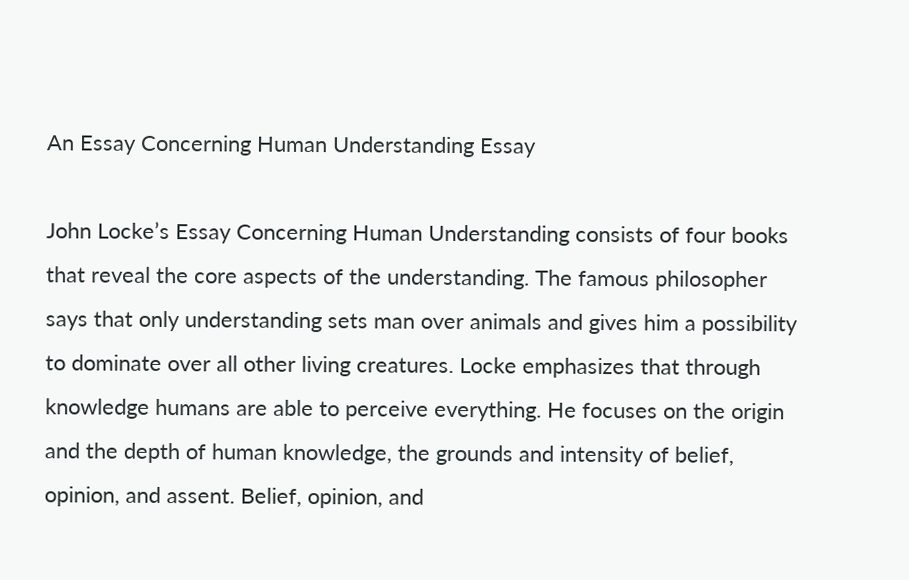An Essay Concerning Human Understanding Essay

John Locke’s Essay Concerning Human Understanding consists of four books that reveal the core aspects of the understanding. The famous philosopher says that only understanding sets man over animals and gives him a possibility to dominate over all other living creatures. Locke emphasizes that through knowledge humans are able to perceive everything. He focuses on the origin and the depth of human knowledge, the grounds and intensity of belief, opinion, and assent. Belief, opinion, and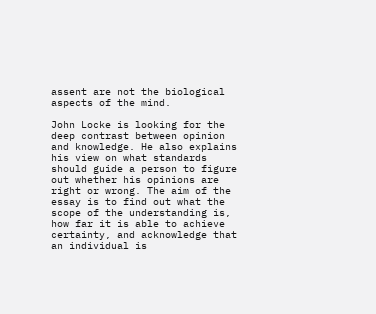assent are not the biological aspects of the mind.

John Locke is looking for the deep contrast between opinion and knowledge. He also explains his view on what standards should guide a person to figure out whether his opinions are right or wrong. The aim of the essay is to find out what the scope of the understanding is, how far it is able to achieve certainty, and acknowledge that an individual is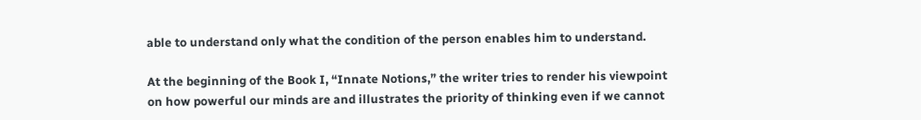able to understand only what the condition of the person enables him to understand.

At the beginning of the Book I, “Innate Notions,” the writer tries to render his viewpoint on how powerful our minds are and illustrates the priority of thinking even if we cannot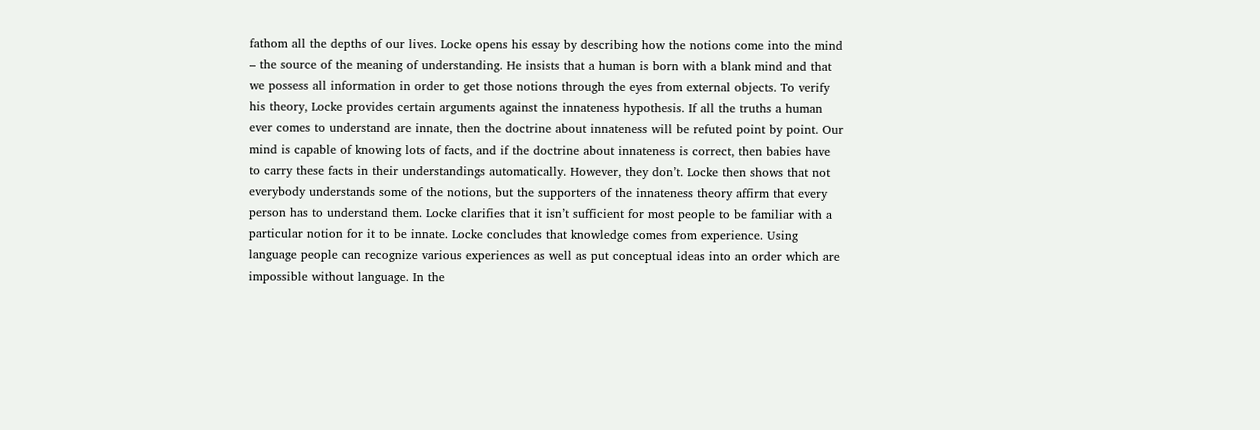fathom all the depths of our lives. Locke opens his essay by describing how the notions come into the mind – the source of the meaning of understanding. He insists that a human is born with a blank mind and that we possess all information in order to get those notions through the eyes from external objects. To verify his theory, Locke provides certain arguments against the innateness hypothesis. If all the truths a human ever comes to understand are innate, then the doctrine about innateness will be refuted point by point. Our mind is capable of knowing lots of facts, and if the doctrine about innateness is correct, then babies have to carry these facts in their understandings automatically. However, they don’t. Locke then shows that not everybody understands some of the notions, but the supporters of the innateness theory affirm that every person has to understand them. Locke clarifies that it isn’t sufficient for most people to be familiar with a particular notion for it to be innate. Locke concludes that knowledge comes from experience. Using language people can recognize various experiences as well as put conceptual ideas into an order which are impossible without language. In the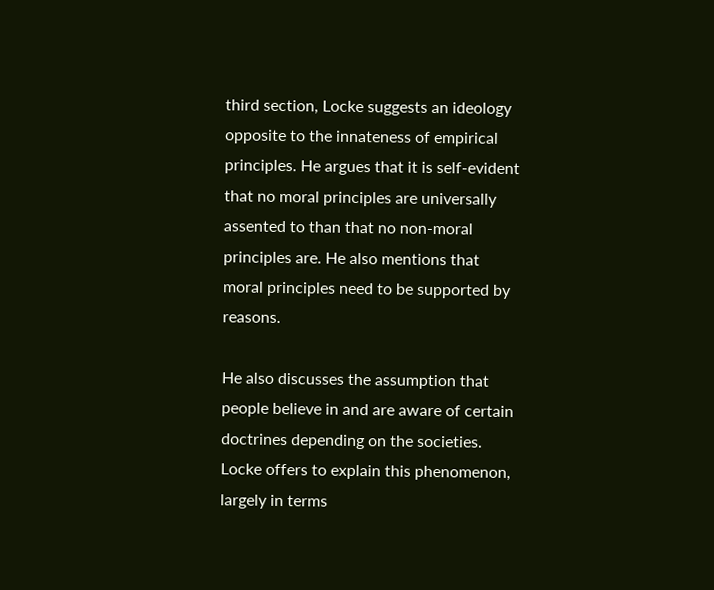third section, Locke suggests an ideology opposite to the innateness of empirical principles. He argues that it is self-evident that no moral principles are universally assented to than that no non-moral principles are. He also mentions that moral principles need to be supported by reasons.

He also discusses the assumption that people believe in and are aware of certain doctrines depending on the societies. Locke offers to explain this phenomenon, largely in terms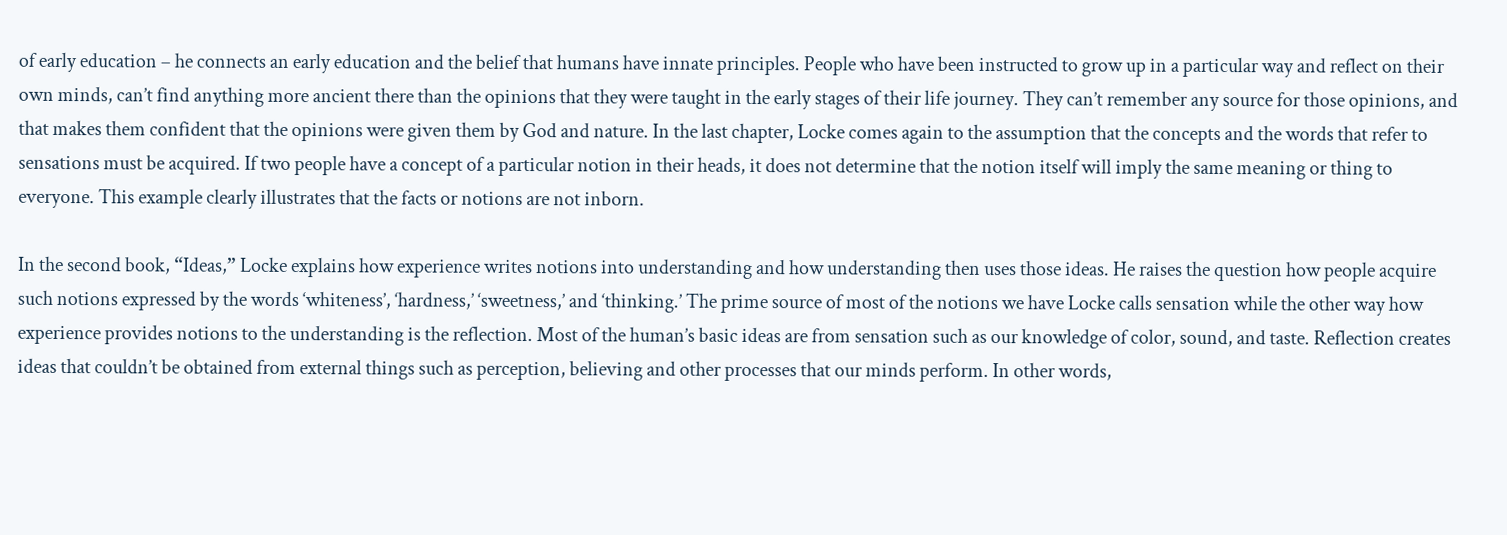of early education – he connects an early education and the belief that humans have innate principles. People who have been instructed to grow up in a particular way and reflect on their own minds, can’t find anything more ancient there than the opinions that they were taught in the early stages of their life journey. They can’t remember any source for those opinions, and that makes them confident that the opinions were given them by God and nature. In the last chapter, Locke comes again to the assumption that the concepts and the words that refer to sensations must be acquired. If two people have a concept of a particular notion in their heads, it does not determine that the notion itself will imply the same meaning or thing to everyone. This example clearly illustrates that the facts or notions are not inborn.

In the second book, “Ideas,” Locke explains how experience writes notions into understanding and how understanding then uses those ideas. He raises the question how people acquire such notions expressed by the words ‘whiteness’, ‘hardness,’ ‘sweetness,’ and ‘thinking.’ The prime source of most of the notions we have Locke calls sensation while the other way how experience provides notions to the understanding is the reflection. Most of the human’s basic ideas are from sensation such as our knowledge of color, sound, and taste. Reflection creates ideas that couldn’t be obtained from external things such as perception, believing and other processes that our minds perform. In other words,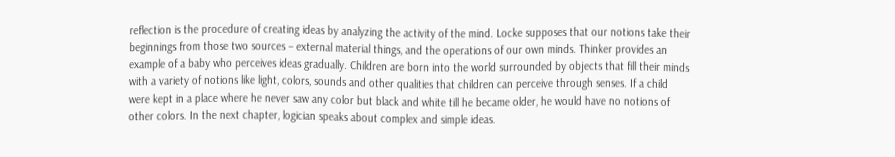reflection is the procedure of creating ideas by analyzing the activity of the mind. Locke supposes that our notions take their beginnings from those two sources – external material things, and the operations of our own minds. Thinker provides an example of a baby who perceives ideas gradually. Children are born into the world surrounded by objects that fill their minds with a variety of notions like light, colors, sounds and other qualities that children can perceive through senses. If a child were kept in a place where he never saw any color but black and white till he became older, he would have no notions of other colors. In the next chapter, logician speaks about complex and simple ideas.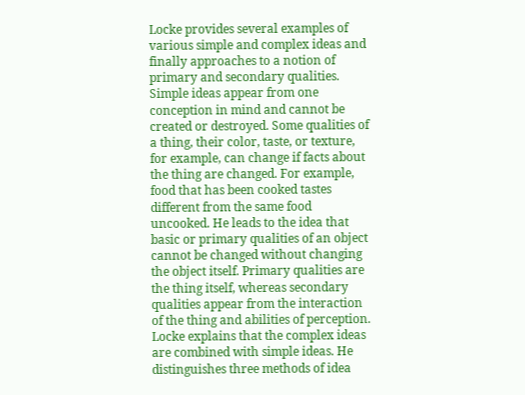Locke provides several examples of various simple and complex ideas and finally approaches to a notion of primary and secondary qualities. Simple ideas appear from one conception in mind and cannot be created or destroyed. Some qualities of a thing, their color, taste, or texture, for example, can change if facts about the thing are changed. For example, food that has been cooked tastes different from the same food uncooked. He leads to the idea that basic or primary qualities of an object cannot be changed without changing the object itself. Primary qualities are the thing itself, whereas secondary qualities appear from the interaction of the thing and abilities of perception. Locke explains that the complex ideas are combined with simple ideas. He distinguishes three methods of idea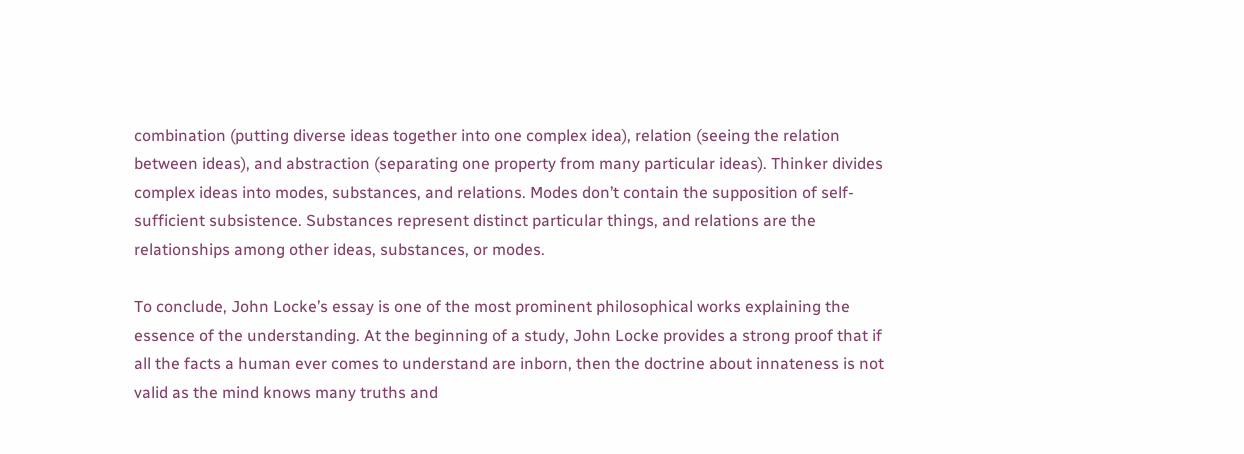combination (putting diverse ideas together into one complex idea), relation (seeing the relation between ideas), and abstraction (separating one property from many particular ideas). Thinker divides complex ideas into modes, substances, and relations. Modes don’t contain the supposition of self-sufficient subsistence. Substances represent distinct particular things, and relations are the relationships among other ideas, substances, or modes.

To conclude, John Locke’s essay is one of the most prominent philosophical works explaining the essence of the understanding. At the beginning of a study, John Locke provides a strong proof that if all the facts a human ever comes to understand are inborn, then the doctrine about innateness is not valid as the mind knows many truths and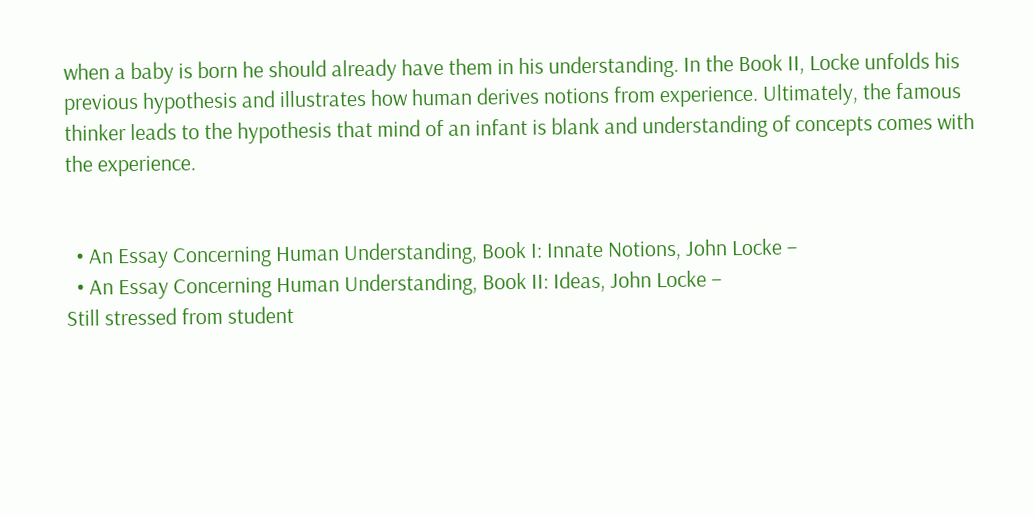when a baby is born he should already have them in his understanding. In the Book II, Locke unfolds his previous hypothesis and illustrates how human derives notions from experience. Ultimately, the famous thinker leads to the hypothesis that mind of an infant is blank and understanding of concepts comes with the experience.


  • An Essay Concerning Human Understanding, Book I: Innate Notions, John Locke –
  • An Essay Concerning Human Understanding, Book II: Ideas, John Locke –
Still stressed from student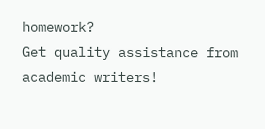homework?
Get quality assistance from academic writers!